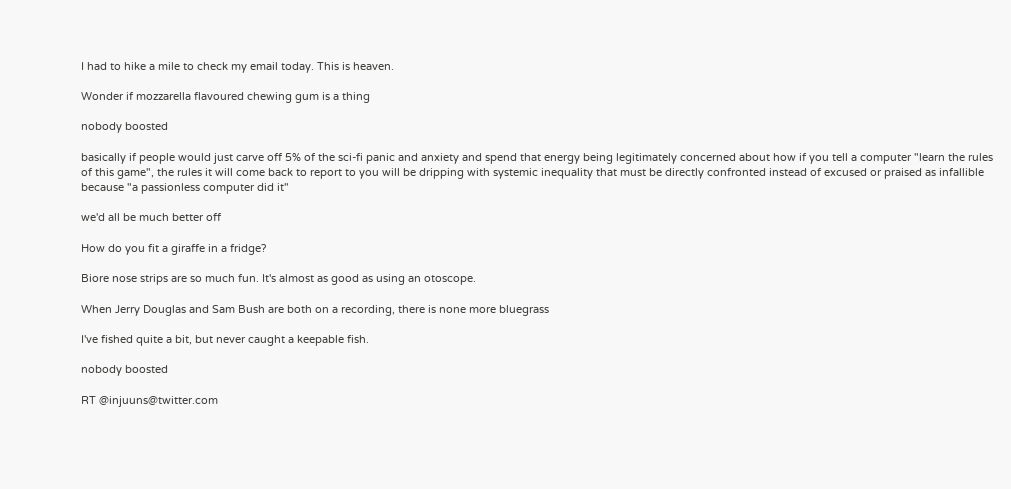I had to hike a mile to check my email today. This is heaven.

Wonder if mozzarella flavoured chewing gum is a thing

nobody boosted

basically if people would just carve off 5% of the sci-fi panic and anxiety and spend that energy being legitimately concerned about how if you tell a computer "learn the rules of this game", the rules it will come back to report to you will be dripping with systemic inequality that must be directly confronted instead of excused or praised as infallible because "a passionless computer did it"

we'd all be much better off

How do you fit a giraffe in a fridge?

Biore nose strips are so much fun. It's almost as good as using an otoscope.

When Jerry Douglas and Sam Bush are both on a recording, there is none more bluegrass

I've fished quite a bit, but never caught a keepable fish.

nobody boosted

RT @injuuns@twitter.com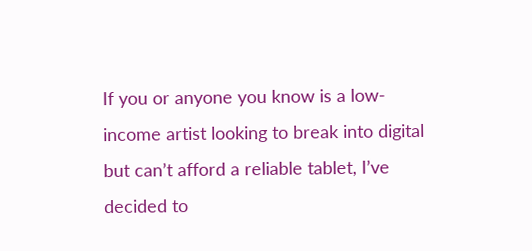If you or anyone you know is a low-income artist looking to break into digital but can’t afford a reliable tablet, I’ve decided to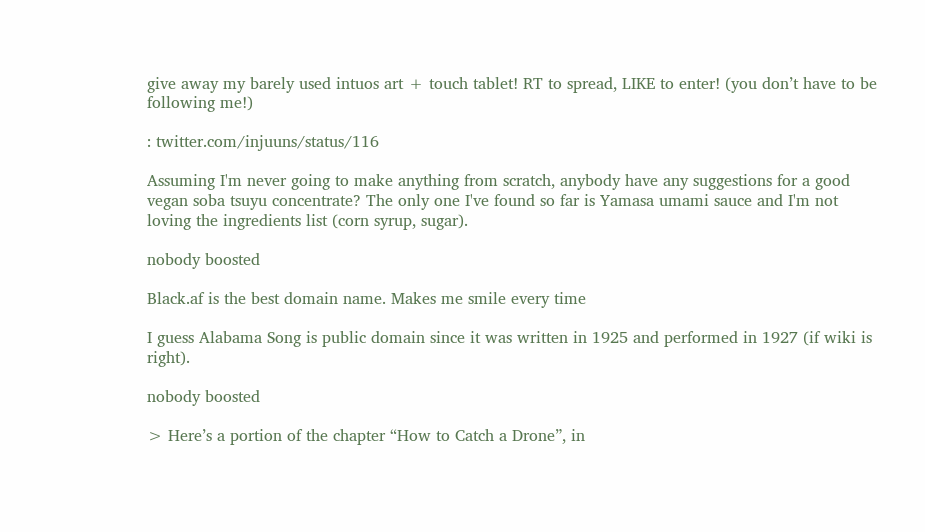give away my barely used intuos art + touch tablet! RT to spread, LIKE to enter! (you don’t have to be following me!)

: twitter.com/injuuns/status/116

Assuming I'm never going to make anything from scratch, anybody have any suggestions for a good vegan soba tsuyu concentrate? The only one I've found so far is Yamasa umami sauce and I'm not loving the ingredients list (corn syrup, sugar).

nobody boosted

Black.af is the best domain name. Makes me smile every time

I guess Alabama Song is public domain since it was written in 1925 and performed in 1927 (if wiki is right).

nobody boosted

> Here’s a portion of the chapter “How to Catch a Drone”, in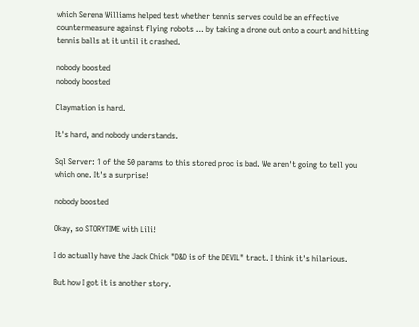which Serena Williams helped test whether tennis serves could be an effective countermeasure against flying robots … by taking a drone out onto a court and hitting tennis balls at it until it crashed.

nobody boosted
nobody boosted

Claymation is hard.

It's hard, and nobody understands.

Sql Server: 1 of the 50 params to this stored proc is bad. We aren't going to tell you which one. It's a surprise!

nobody boosted

Okay, so STORYTIME with Lili!

I do actually have the Jack Chick "D&D is of the DEVIL" tract. I think it's hilarious.

But how I got it is another story.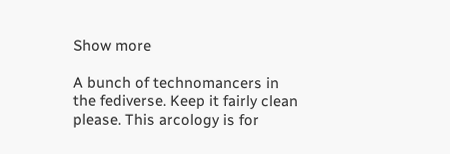Show more

A bunch of technomancers in the fediverse. Keep it fairly clean please. This arcology is for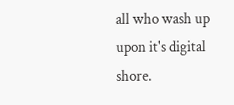all who wash up upon it's digital shore.